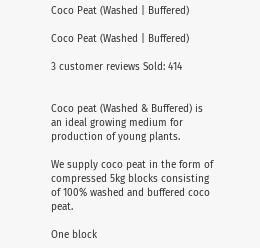Coco Peat (Washed | Buffered)

Coco Peat (Washed | Buffered)

3 customer reviews Sold: 414


Coco peat (Washed & Buffered) is an ideal growing medium for production of young plants.

We supply coco peat in the form of compressed 5kg blocks consisting of 100% washed and buffered coco peat.

One block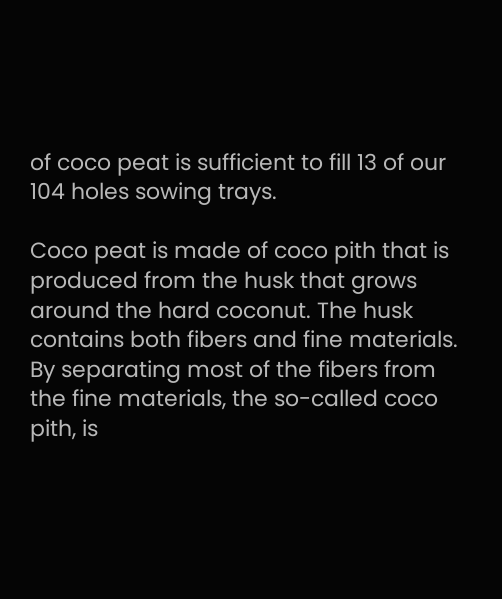of coco peat is sufficient to fill 13 of our 104 holes sowing trays.

Coco peat is made of coco pith that is produced from the husk that grows around the hard coconut. The husk contains both fibers and fine materials. By separating most of the fibers from the fine materials, the so-called coco pith, is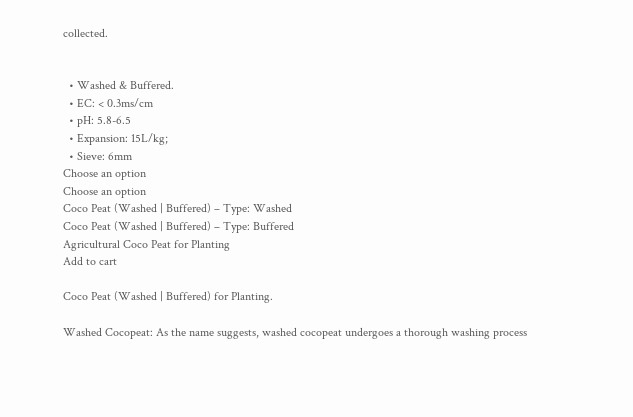collected.


  • Washed & Buffered.
  • EC: < 0.3ms/cm
  • pH: 5.8-6.5
  • Expansion: 15L/kg;
  • Sieve: 6mm
Choose an option
Choose an option
Coco Peat (Washed | Buffered) – Type: Washed
Coco Peat (Washed | Buffered) – Type: Buffered
Agricultural Coco Peat for Planting
Add to cart

Coco Peat (Washed | Buffered) for Planting.

Washed Cocopeat: As the name suggests, washed cocopeat undergoes a thorough washing process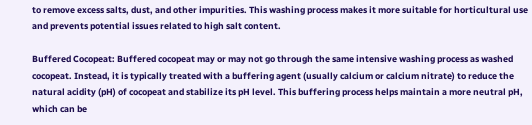to remove excess salts, dust, and other impurities. This washing process makes it more suitable for horticultural use and prevents potential issues related to high salt content.

Buffered Cocopeat: Buffered cocopeat may or may not go through the same intensive washing process as washed cocopeat. Instead, it is typically treated with a buffering agent (usually calcium or calcium nitrate) to reduce the natural acidity (pH) of cocopeat and stabilize its pH level. This buffering process helps maintain a more neutral pH, which can be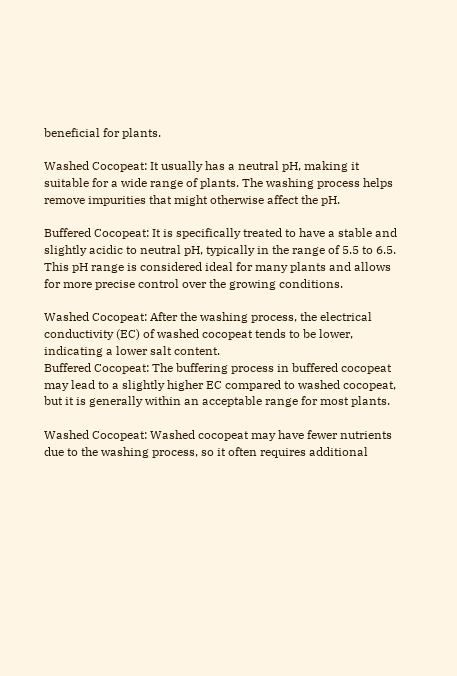beneficial for plants.

Washed Cocopeat: It usually has a neutral pH, making it suitable for a wide range of plants. The washing process helps remove impurities that might otherwise affect the pH.

Buffered Cocopeat: It is specifically treated to have a stable and slightly acidic to neutral pH, typically in the range of 5.5 to 6.5. This pH range is considered ideal for many plants and allows for more precise control over the growing conditions.

Washed Cocopeat: After the washing process, the electrical conductivity (EC) of washed cocopeat tends to be lower, indicating a lower salt content.
Buffered Cocopeat: The buffering process in buffered cocopeat may lead to a slightly higher EC compared to washed cocopeat, but it is generally within an acceptable range for most plants.

Washed Cocopeat: Washed cocopeat may have fewer nutrients due to the washing process, so it often requires additional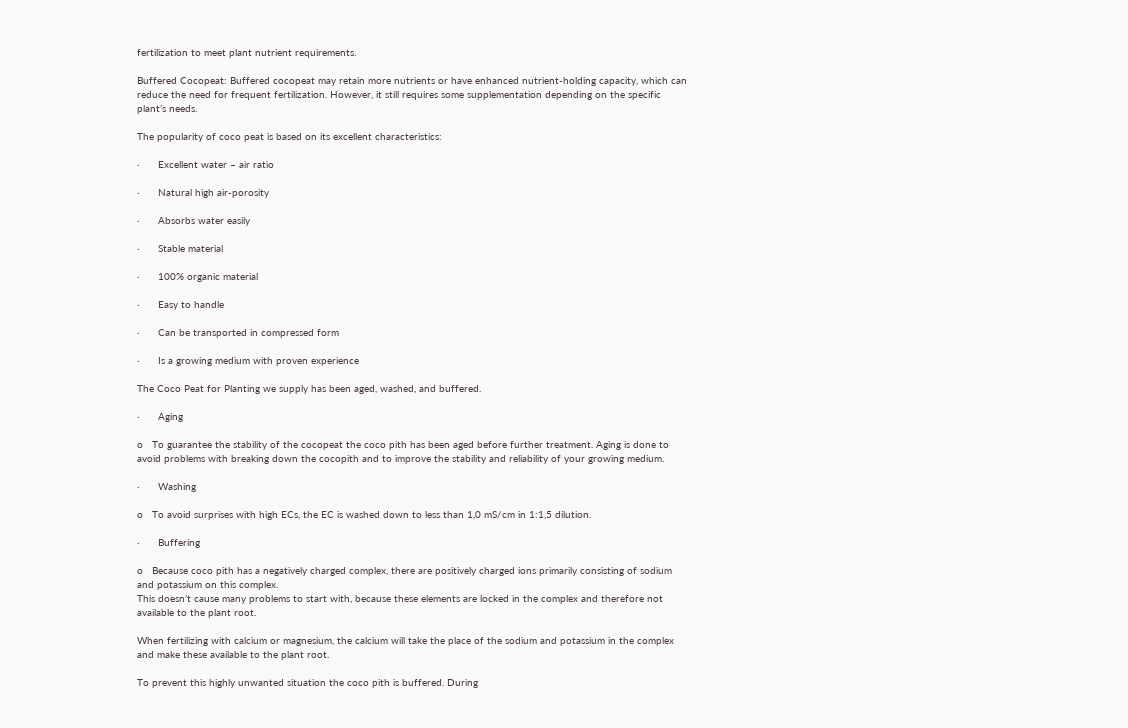fertilization to meet plant nutrient requirements.

Buffered Cocopeat: Buffered cocopeat may retain more nutrients or have enhanced nutrient-holding capacity, which can reduce the need for frequent fertilization. However, it still requires some supplementation depending on the specific plant’s needs.

The popularity of coco peat is based on its excellent characteristics:

·      Excellent water – air ratio

·      Natural high air-porosity

·      Absorbs water easily

·      Stable material

·      100% organic material

·      Easy to handle

·      Can be transported in compressed form

·      Is a growing medium with proven experience

The Coco Peat for Planting we supply has been aged, washed, and buffered.

·      Aging

o   To guarantee the stability of the cocopeat the coco pith has been aged before further treatment. Aging is done to avoid problems with breaking down the cocopith and to improve the stability and reliability of your growing medium.

·      Washing

o   To avoid surprises with high ECs, the EC is washed down to less than 1,0 mS/cm in 1:1,5 dilution.

·      Buffering

o   Because coco pith has a negatively charged complex, there are positively charged ions primarily consisting of sodium and potassium on this complex.
This doesn’t cause many problems to start with, because these elements are locked in the complex and therefore not available to the plant root.

When fertilizing with calcium or magnesium, the calcium will take the place of the sodium and potassium in the complex and make these available to the plant root.

To prevent this highly unwanted situation the coco pith is buffered. During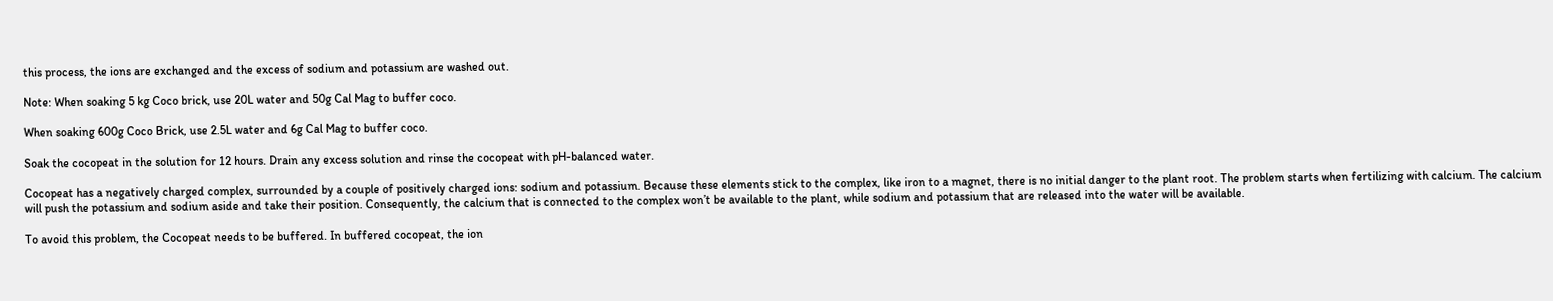this process, the ions are exchanged and the excess of sodium and potassium are washed out.

Note: When soaking 5 kg Coco brick, use 20L water and 50g Cal Mag to buffer coco.

When soaking 600g Coco Brick, use 2.5L water and 6g Cal Mag to buffer coco.

Soak the cocopeat in the solution for 12 hours. Drain any excess solution and rinse the cocopeat with pH-balanced water.

Cocopeat has a negatively charged complex, surrounded by a couple of positively charged ions: sodium and potassium. Because these elements stick to the complex, like iron to a magnet, there is no initial danger to the plant root. The problem starts when fertilizing with calcium. The calcium will push the potassium and sodium aside and take their position. Consequently, the calcium that is connected to the complex won’t be available to the plant, while sodium and potassium that are released into the water will be available.

To avoid this problem, the Cocopeat needs to be buffered. In buffered cocopeat, the ion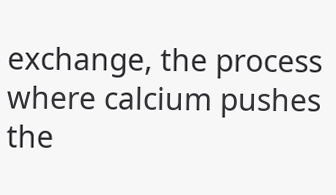exchange, the process where calcium pushes the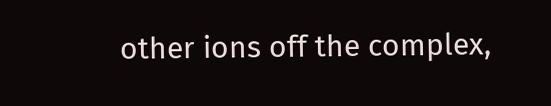other ions off the complex,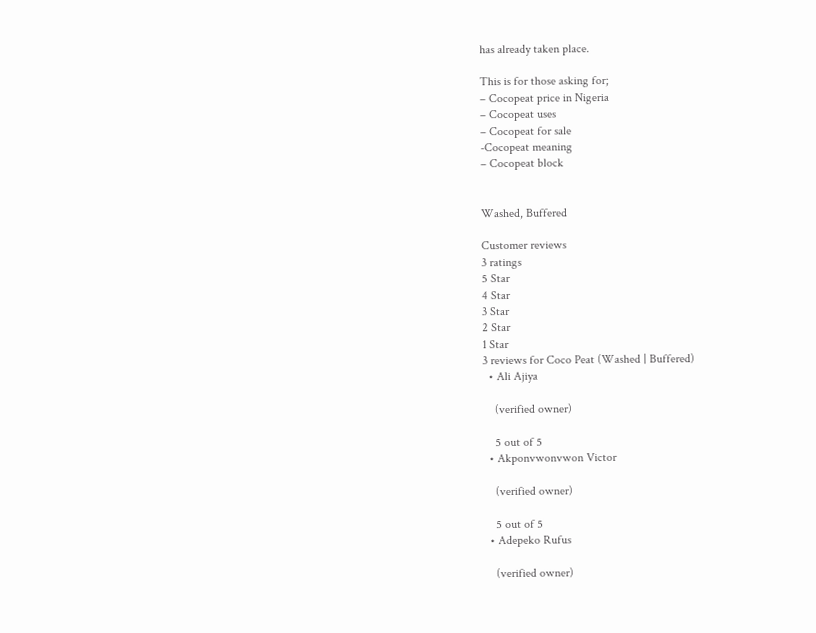has already taken place.

This is for those asking for;
– Cocopeat price in Nigeria
– Cocopeat uses
– Cocopeat for sale
-Cocopeat meaning
– Cocopeat block


Washed, Buffered

Customer reviews
3 ratings
5 Star
4 Star
3 Star
2 Star
1 Star
3 reviews for Coco Peat (Washed | Buffered)
  • Ali Ajiya

    (verified owner)

    5 out of 5
  • Akponvwonvwon Victor

    (verified owner)

    5 out of 5
  • Adepeko Rufus

    (verified owner)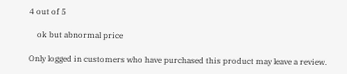4 out of 5

    ok but abnormal price

Only logged in customers who have purchased this product may leave a review.